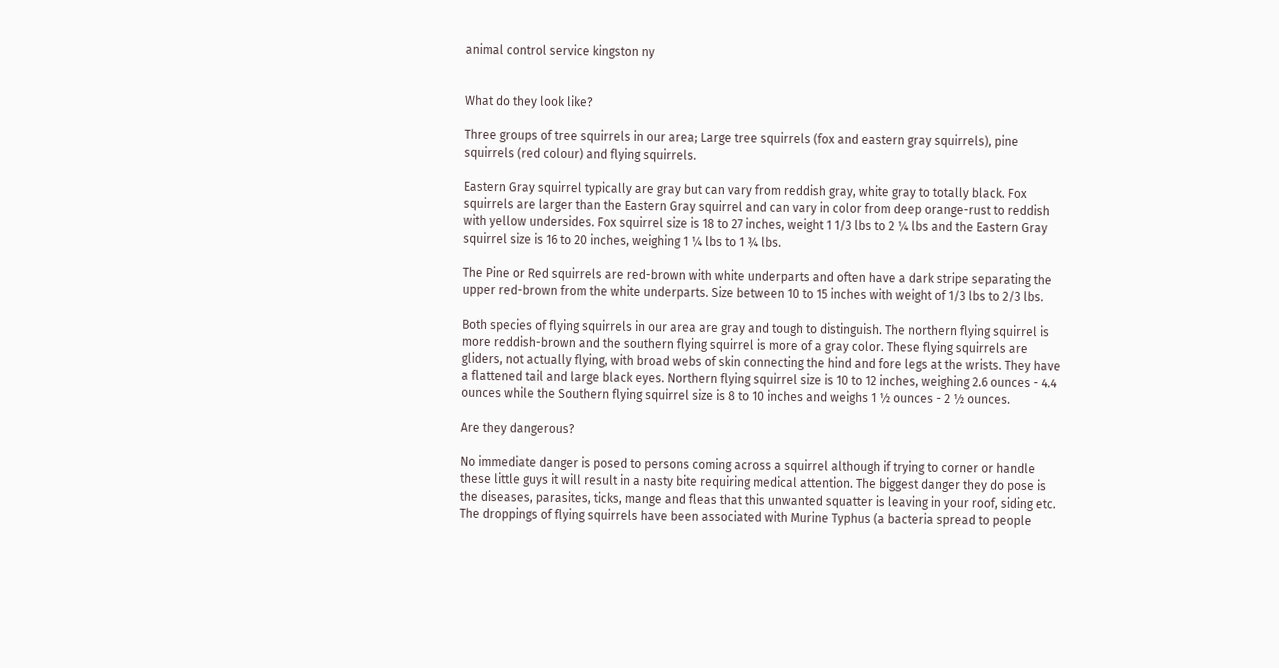animal control service kingston ny


What do they look like?

Three groups of tree squirrels in our area; Large tree squirrels (fox and eastern gray squirrels), pine squirrels (red colour) and flying squirrels.

Eastern Gray squirrel typically are gray but can vary from reddish gray, white gray to totally black. Fox squirrels are larger than the Eastern Gray squirrel and can vary in color from deep orange-rust to reddish with yellow undersides. Fox squirrel size is 18 to 27 inches, weight 1 1/3 lbs to 2 ¼ lbs and the Eastern Gray squirrel size is 16 to 20 inches, weighing 1 ¼ lbs to 1 ¾ lbs.

The Pine or Red squirrels are red-brown with white underparts and often have a dark stripe separating the upper red-brown from the white underparts. Size between 10 to 15 inches with weight of 1/3 lbs to 2/3 lbs.

Both species of flying squirrels in our area are gray and tough to distinguish. The northern flying squirrel is more reddish-brown and the southern flying squirrel is more of a gray color. These flying squirrels are gliders, not actually flying, with broad webs of skin connecting the hind and fore legs at the wrists. They have a flattened tail and large black eyes. Northern flying squirrel size is 10 to 12 inches, weighing 2.6 ounces - 4.4 ounces while the Southern flying squirrel size is 8 to 10 inches and weighs 1 ½ ounces - 2 ½ ounces.

Are they dangerous?

No immediate danger is posed to persons coming across a squirrel although if trying to corner or handle these little guys it will result in a nasty bite requiring medical attention. The biggest danger they do pose is the diseases, parasites, ticks, mange and fleas that this unwanted squatter is leaving in your roof, siding etc. The droppings of flying squirrels have been associated with Murine Typhus (a bacteria spread to people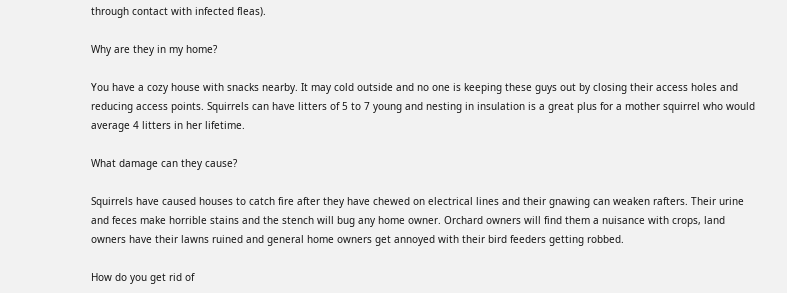through contact with infected fleas).

Why are they in my home?

You have a cozy house with snacks nearby. It may cold outside and no one is keeping these guys out by closing their access holes and reducing access points. Squirrels can have litters of 5 to 7 young and nesting in insulation is a great plus for a mother squirrel who would average 4 litters in her lifetime.

What damage can they cause?

Squirrels have caused houses to catch fire after they have chewed on electrical lines and their gnawing can weaken rafters. Their urine and feces make horrible stains and the stench will bug any home owner. Orchard owners will find them a nuisance with crops, land owners have their lawns ruined and general home owners get annoyed with their bird feeders getting robbed.

How do you get rid of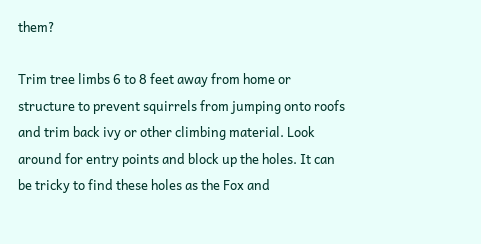them?

Trim tree limbs 6 to 8 feet away from home or structure to prevent squirrels from jumping onto roofs and trim back ivy or other climbing material. Look around for entry points and block up the holes. It can be tricky to find these holes as the Fox and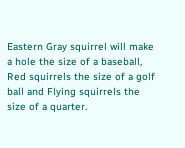Eastern Gray squirrel will make a hole the size of a baseball, Red squirrels the size of a golf ball and Flying squirrels the size of a quarter.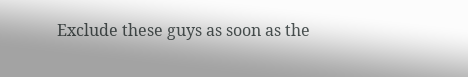Exclude these guys as soon as the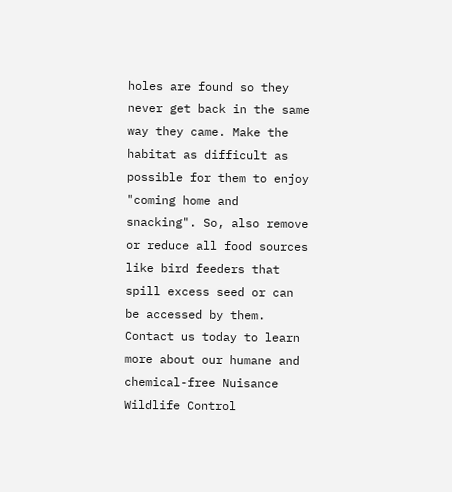holes are found so they never get back in the same way they came. Make the habitat as difficult as possible for them to enjoy "coming home and snacking". So, also remove or reduce all food sources like bird feeders that spill excess seed or can be accessed by them. Contact us today to learn more about our humane and chemical-free Nuisance Wildlife Control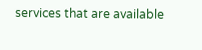services that are available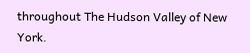throughout The Hudson Valley of New York.